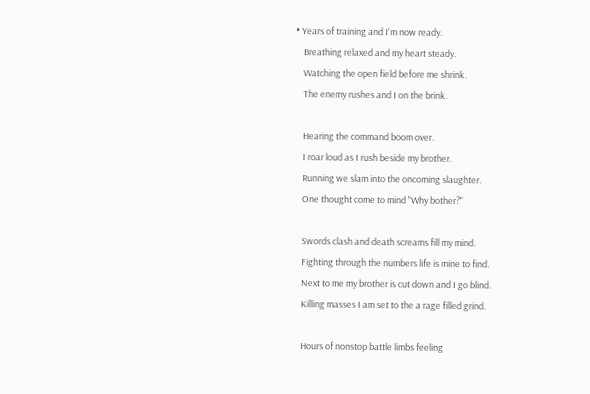• Years of training and I'm now ready.
    Breathing relaxed and my heart steady.
    Watching the open field before me shrink.
    The enemy rushes and I on the brink.

    Hearing the command boom over.
    I roar loud as I rush beside my brother.
    Running we slam into the oncoming slaughter.
    One thought come to mind "Why bother?"

    Swords clash and death screams fill my mind.
    Fighting through the numbers life is mine to find.
    Next to me my brother is cut down and I go blind.
    Killing masses I am set to the a rage filled grind.

    Hours of nonstop battle limbs feeling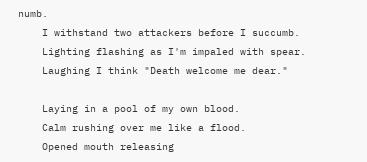numb.
    I withstand two attackers before I succumb.
    Lighting flashing as I'm impaled with spear.
    Laughing I think "Death welcome me dear."

    Laying in a pool of my own blood.
    Calm rushing over me like a flood.
    Opened mouth releasing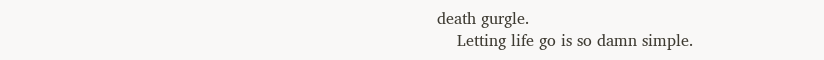death gurgle.
    Letting life go is so damn simple.